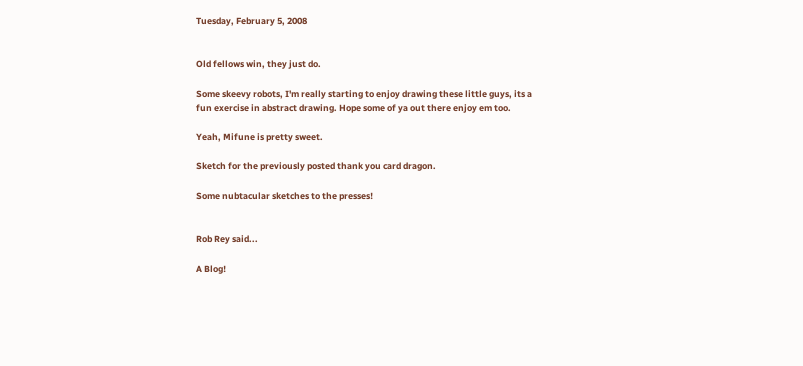Tuesday, February 5, 2008


Old fellows win, they just do.

Some skeevy robots, I'm really starting to enjoy drawing these little guys, its a fun exercise in abstract drawing. Hope some of ya out there enjoy em too.

Yeah, Mifune is pretty sweet.

Sketch for the previously posted thank you card dragon.

Some nubtacular sketches to the presses!


Rob Rey said...

A Blog!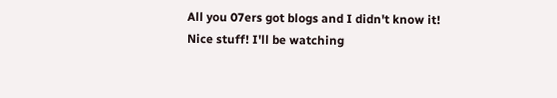All you 07ers got blogs and I didn't know it! Nice stuff! I'll be watching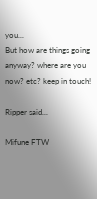you...
But how are things going anyway? where are you now? etc? keep in touch!

Ripper said...

Mifune FTW